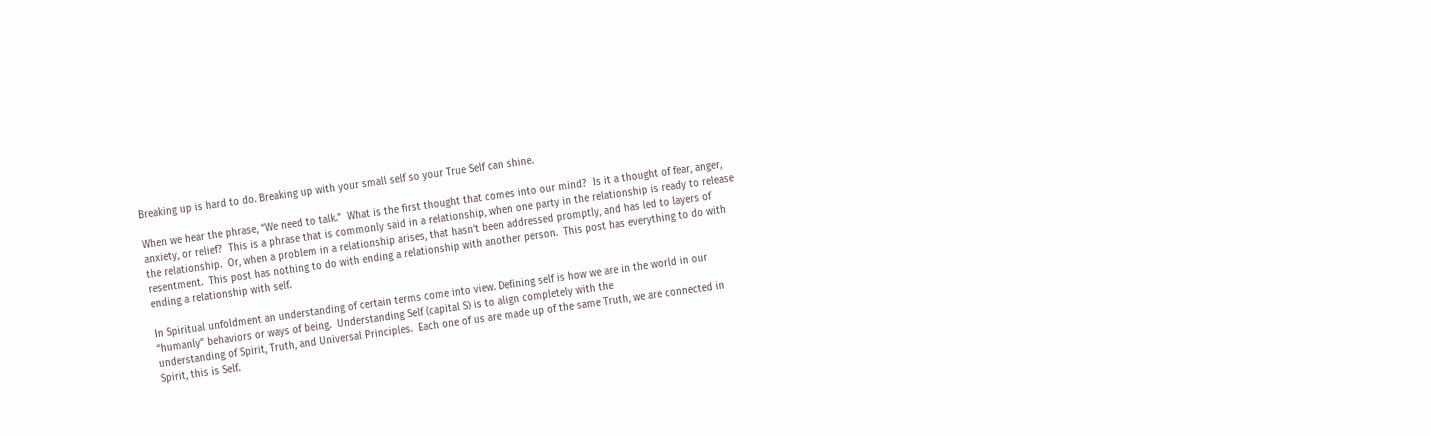Breaking up is hard to do. Breaking up with your small self so your True Self can shine.

When we hear the phrase, “We need to talk.”  What is the first thought that comes into our mind?  Is it a thought of fear, anger, anxiety, or relief?  This is a phrase that is commonly said in a relationship, when one party in the relationship is ready to release the relationship.  Or, when a problem in a relationship arises, that hasn’t been addressed promptly, and has led to layers of resentment.  This post has nothing to do with ending a relationship with another person.  This post has everything to do with ending a relationship with self.

In Spiritual unfoldment an understanding of certain terms come into view. Defining self is how we are in the world in our “humanly” behaviors or ways of being.  Understanding Self (capital S) is to align completely with the
understanding of Spirit, Truth, and Universal Principles.  Each one of us are made up of the same Truth, we are connected in Spirit, this is Self.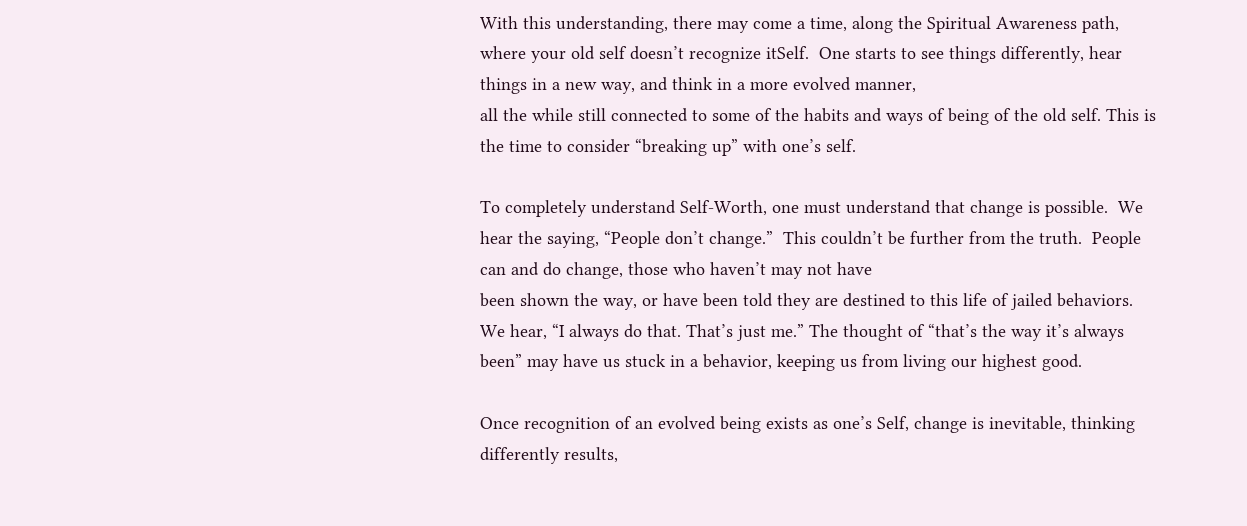With this understanding, there may come a time, along the Spiritual Awareness path, where your old self doesn’t recognize itSelf.  One starts to see things differently, hear things in a new way, and think in a more evolved manner,
all the while still connected to some of the habits and ways of being of the old self. This is the time to consider “breaking up” with one’s self.

To completely understand Self-Worth, one must understand that change is possible.  We hear the saying, “People don’t change.”  This couldn’t be further from the truth.  People can and do change, those who haven’t may not have
been shown the way, or have been told they are destined to this life of jailed behaviors. We hear, “I always do that. That’s just me.” The thought of “that’s the way it’s always been” may have us stuck in a behavior, keeping us from living our highest good.

Once recognition of an evolved being exists as one’s Self, change is inevitable, thinking differently results,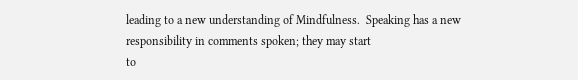leading to a new understanding of Mindfulness.  Speaking has a new responsibility in comments spoken; they may start
to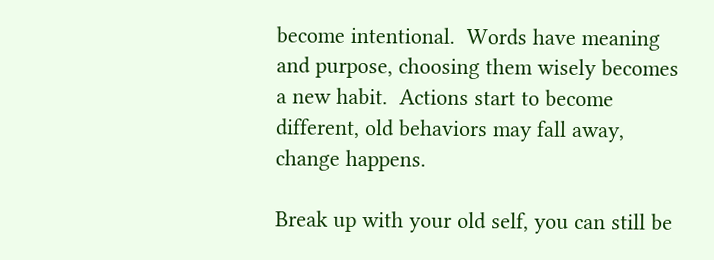become intentional.  Words have meaning and purpose, choosing them wisely becomes a new habit.  Actions start to become different, old behaviors may fall away, change happens.

Break up with your old self, you can still be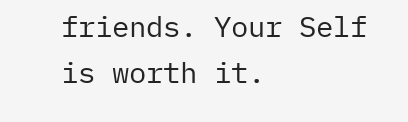friends. Your Self is worth it.